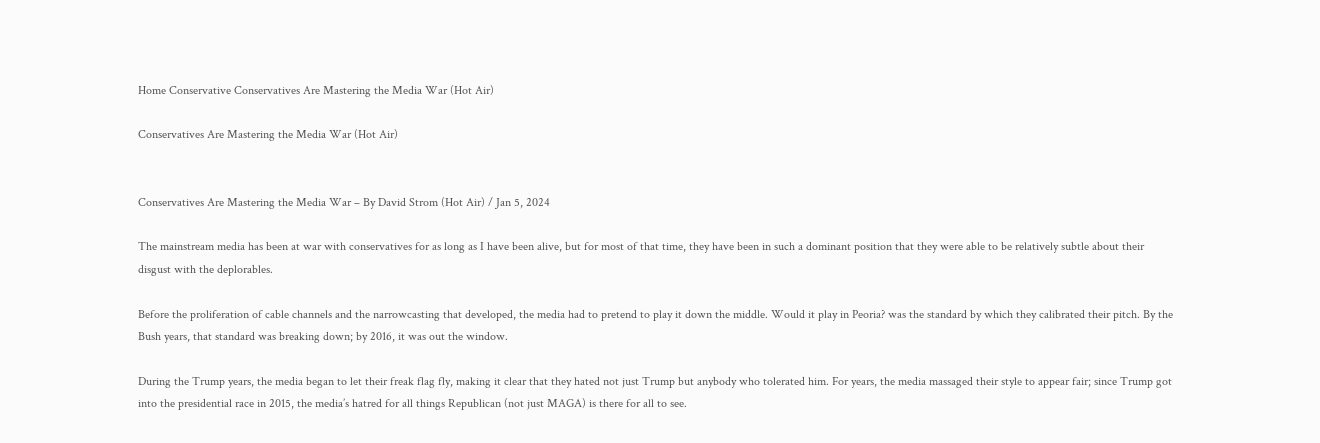Home Conservative Conservatives Are Mastering the Media War (Hot Air)

Conservatives Are Mastering the Media War (Hot Air)


Conservatives Are Mastering the Media War – By David Strom (Hot Air) / Jan 5, 2024

The mainstream media has been at war with conservatives for as long as I have been alive, but for most of that time, they have been in such a dominant position that they were able to be relatively subtle about their disgust with the deplorables.

Before the proliferation of cable channels and the narrowcasting that developed, the media had to pretend to play it down the middle. Would it play in Peoria? was the standard by which they calibrated their pitch. By the Bush years, that standard was breaking down; by 2016, it was out the window.

During the Trump years, the media began to let their freak flag fly, making it clear that they hated not just Trump but anybody who tolerated him. For years, the media massaged their style to appear fair; since Trump got into the presidential race in 2015, the media’s hatred for all things Republican (not just MAGA) is there for all to see.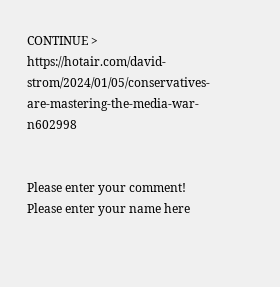CONTINUE > https://hotair.com/david-strom/2024/01/05/conservatives-are-mastering-the-media-war-n602998


Please enter your comment!
Please enter your name here